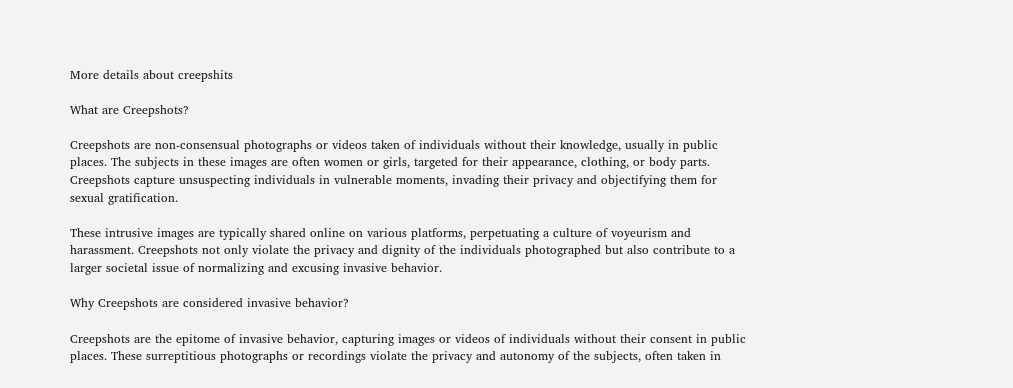More details about creepshits

What are Creepshots?

Creepshots are non-consensual photographs or videos taken of individuals without their knowledge, usually in public places. The subjects in these images are often women or girls, targeted for their appearance, clothing, or body parts. Creepshots capture unsuspecting individuals in vulnerable moments, invading their privacy and objectifying them for sexual gratification.

These intrusive images are typically shared online on various platforms, perpetuating a culture of voyeurism and harassment. Creepshots not only violate the privacy and dignity of the individuals photographed but also contribute to a larger societal issue of normalizing and excusing invasive behavior.

Why Creepshots are considered invasive behavior?

Creepshots are the epitome of invasive behavior, capturing images or videos of individuals without their consent in public places. These surreptitious photographs or recordings violate the privacy and autonomy of the subjects, often taken in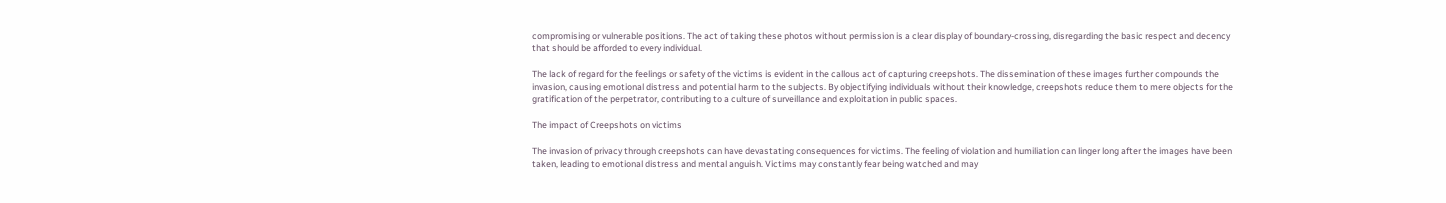compromising or vulnerable positions. The act of taking these photos without permission is a clear display of boundary-crossing, disregarding the basic respect and decency that should be afforded to every individual.

The lack of regard for the feelings or safety of the victims is evident in the callous act of capturing creepshots. The dissemination of these images further compounds the invasion, causing emotional distress and potential harm to the subjects. By objectifying individuals without their knowledge, creepshots reduce them to mere objects for the gratification of the perpetrator, contributing to a culture of surveillance and exploitation in public spaces.

The impact of Creepshots on victims

The invasion of privacy through creepshots can have devastating consequences for victims. The feeling of violation and humiliation can linger long after the images have been taken, leading to emotional distress and mental anguish. Victims may constantly fear being watched and may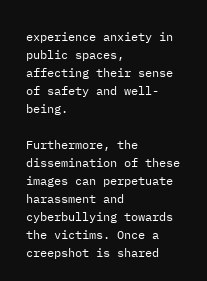experience anxiety in public spaces, affecting their sense of safety and well-being.

Furthermore, the dissemination of these images can perpetuate harassment and cyberbullying towards the victims. Once a creepshot is shared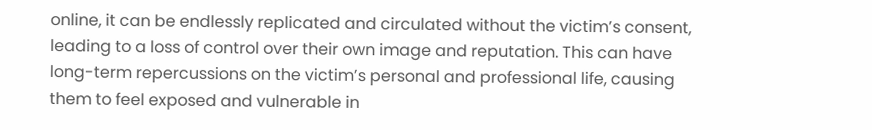online, it can be endlessly replicated and circulated without the victim’s consent, leading to a loss of control over their own image and reputation. This can have long-term repercussions on the victim’s personal and professional life, causing them to feel exposed and vulnerable in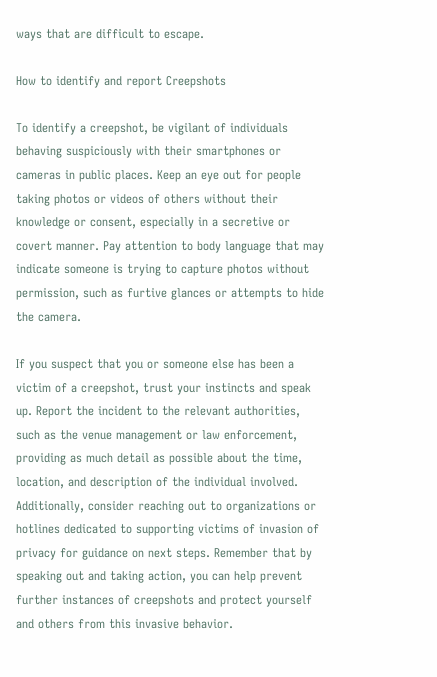ways that are difficult to escape.

How to identify and report Creepshots

To identify a creepshot, be vigilant of individuals behaving suspiciously with their smartphones or cameras in public places. Keep an eye out for people taking photos or videos of others without their knowledge or consent, especially in a secretive or covert manner. Pay attention to body language that may indicate someone is trying to capture photos without permission, such as furtive glances or attempts to hide the camera.

If you suspect that you or someone else has been a victim of a creepshot, trust your instincts and speak up. Report the incident to the relevant authorities, such as the venue management or law enforcement, providing as much detail as possible about the time, location, and description of the individual involved. Additionally, consider reaching out to organizations or hotlines dedicated to supporting victims of invasion of privacy for guidance on next steps. Remember that by speaking out and taking action, you can help prevent further instances of creepshots and protect yourself and others from this invasive behavior.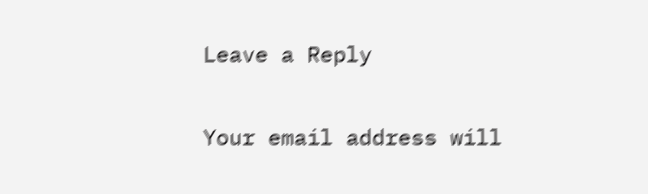Leave a Reply

Your email address will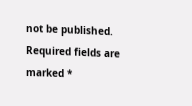not be published. Required fields are marked *